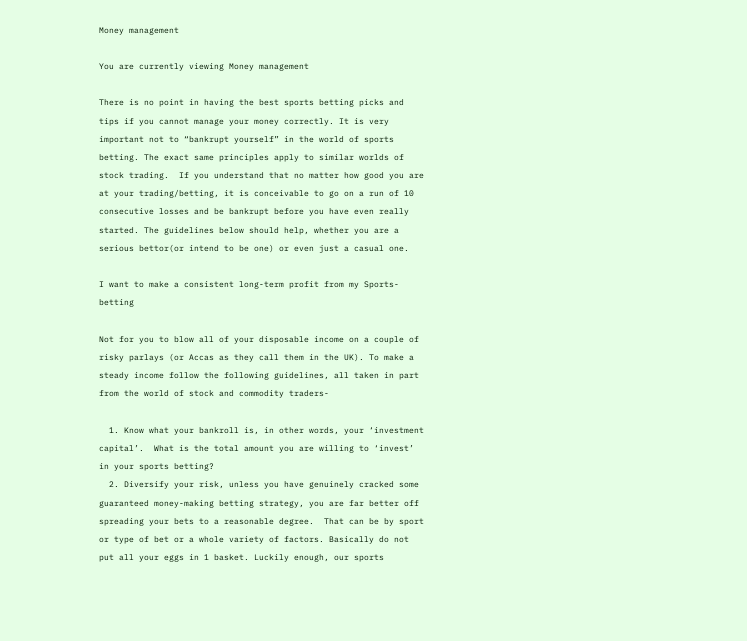Money management

You are currently viewing Money management

There is no point in having the best sports betting picks and tips if you cannot manage your money correctly. It is very important not to “bankrupt yourself” in the world of sports betting. The exact same principles apply to similar worlds of stock trading.  If you understand that no matter how good you are at your trading/betting, it is conceivable to go on a run of 10 consecutive losses and be bankrupt before you have even really started. The guidelines below should help, whether you are a serious bettor(or intend to be one) or even just a casual one.

I want to make a consistent long-term profit from my Sports-betting

Not for you to blow all of your disposable income on a couple of risky parlays (or Accas as they call them in the UK). To make a steady income follow the following guidelines, all taken in part from the world of stock and commodity traders-

  1. Know what your bankroll is, in other words, your ‘investment capital’.  What is the total amount you are willing to ‘invest’ in your sports betting?
  2. Diversify your risk, unless you have genuinely cracked some guaranteed money-making betting strategy, you are far better off spreading your bets to a reasonable degree.  That can be by sport or type of bet or a whole variety of factors. Basically do not put all your eggs in 1 basket. Luckily enough, our sports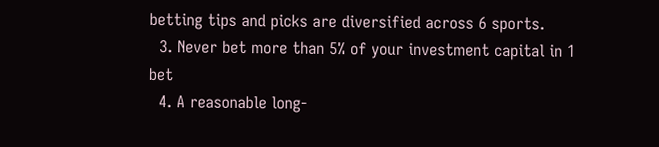betting tips and picks are diversified across 6 sports.
  3. Never bet more than 5% of your investment capital in 1 bet
  4. A reasonable long-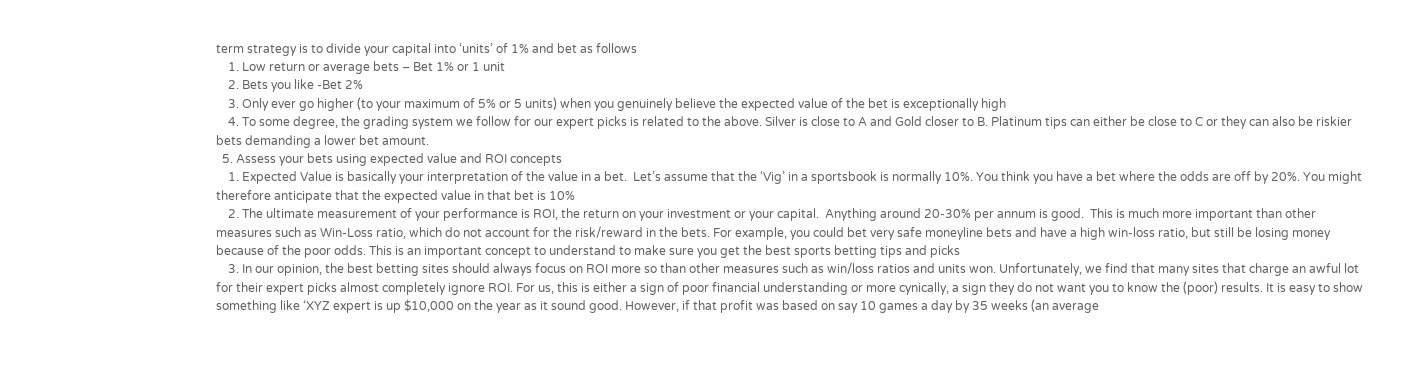term strategy is to divide your capital into ‘units’ of 1% and bet as follows
    1. Low return or average bets – Bet 1% or 1 unit
    2. Bets you like -Bet 2%
    3. Only ever go higher (to your maximum of 5% or 5 units) when you genuinely believe the expected value of the bet is exceptionally high
    4. To some degree, the grading system we follow for our expert picks is related to the above. Silver is close to A and Gold closer to B. Platinum tips can either be close to C or they can also be riskier bets demanding a lower bet amount.
  5. Assess your bets using expected value and ROI concepts
    1. Expected Value is basically your interpretation of the value in a bet.  Let’s assume that the ‘Vig’ in a sportsbook is normally 10%. You think you have a bet where the odds are off by 20%. You might therefore anticipate that the expected value in that bet is 10%
    2. The ultimate measurement of your performance is ROI, the return on your investment or your capital.  Anything around 20-30% per annum is good.  This is much more important than other measures such as Win-Loss ratio, which do not account for the risk/reward in the bets. For example, you could bet very safe moneyline bets and have a high win-loss ratio, but still be losing money because of the poor odds. This is an important concept to understand to make sure you get the best sports betting tips and picks
    3. In our opinion, the best betting sites should always focus on ROI more so than other measures such as win/loss ratios and units won. Unfortunately, we find that many sites that charge an awful lot for their expert picks almost completely ignore ROI. For us, this is either a sign of poor financial understanding or more cynically, a sign they do not want you to know the (poor) results. It is easy to show something like ‘XYZ expert is up $10,000 on the year as it sound good. However, if that profit was based on say 10 games a day by 35 weeks (an average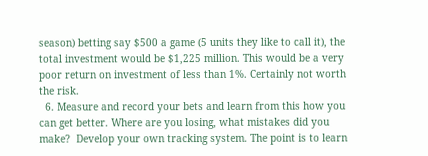season) betting say $500 a game (5 units they like to call it), the total investment would be $1,225 million. This would be a very poor return on investment of less than 1%. Certainly not worth the risk.
  6. Measure and record your bets and learn from this how you can get better. Where are you losing, what mistakes did you make?  Develop your own tracking system. The point is to learn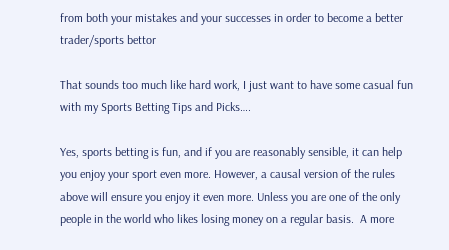from both your mistakes and your successes in order to become a better trader/sports bettor

That sounds too much like hard work, I just want to have some casual fun with my Sports Betting Tips and Picks….

Yes, sports betting is fun, and if you are reasonably sensible, it can help you enjoy your sport even more. However, a causal version of the rules above will ensure you enjoy it even more. Unless you are one of the only people in the world who likes losing money on a regular basis.  A more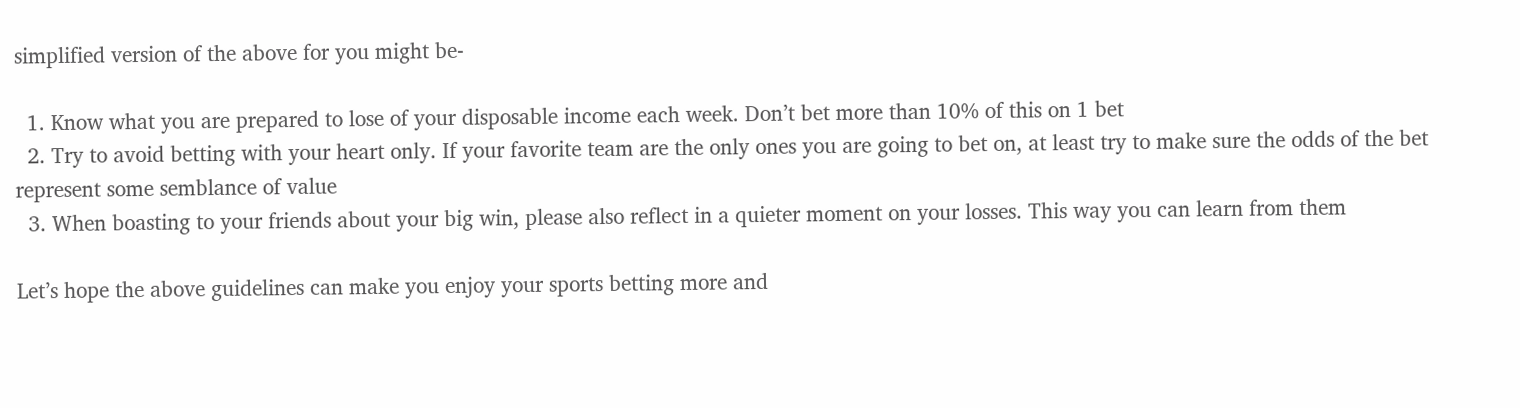simplified version of the above for you might be-

  1. Know what you are prepared to lose of your disposable income each week. Don’t bet more than 10% of this on 1 bet
  2. Try to avoid betting with your heart only. If your favorite team are the only ones you are going to bet on, at least try to make sure the odds of the bet represent some semblance of value
  3. When boasting to your friends about your big win, please also reflect in a quieter moment on your losses. This way you can learn from them

Let’s hope the above guidelines can make you enjoy your sports betting more and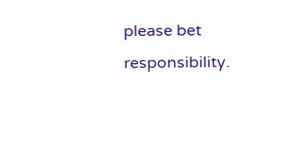please bet responsibility.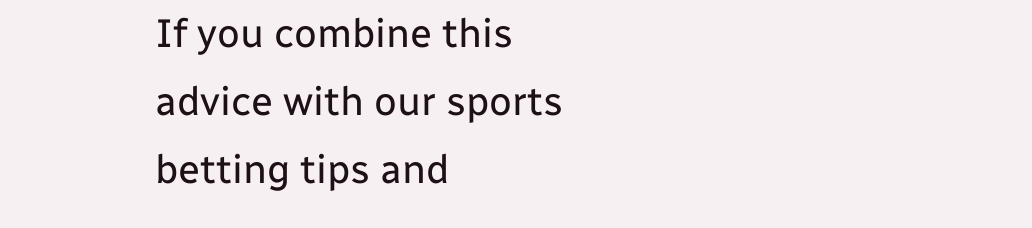If you combine this advice with our sports betting tips and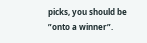picks, you should be ”onto a winner”.